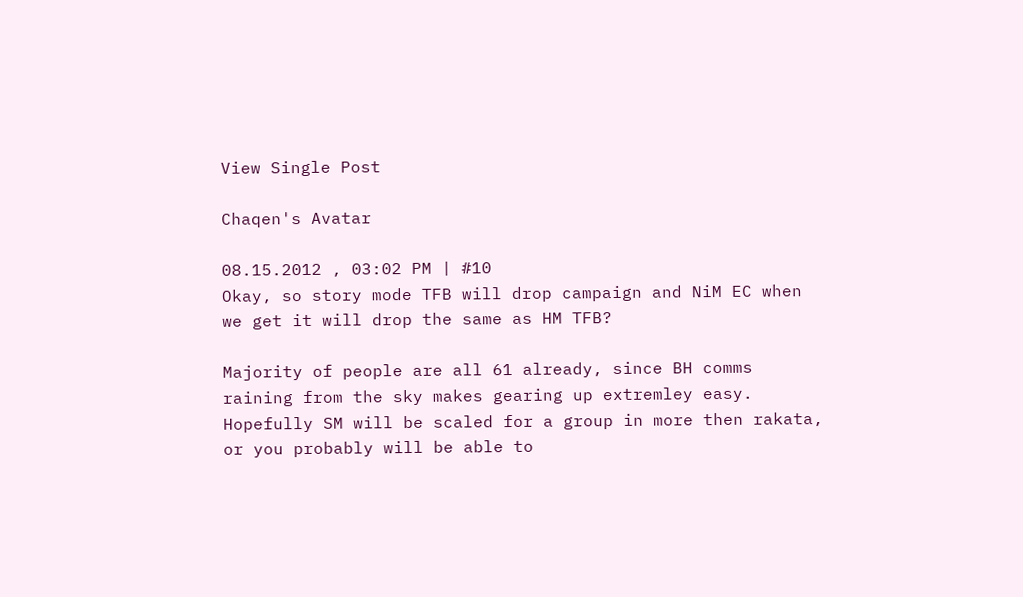View Single Post

Chaqen's Avatar

08.15.2012 , 03:02 PM | #10
Okay, so story mode TFB will drop campaign and NiM EC when we get it will drop the same as HM TFB?

Majority of people are all 61 already, since BH comms raining from the sky makes gearing up extremley easy. Hopefully SM will be scaled for a group in more then rakata, or you probably will be able to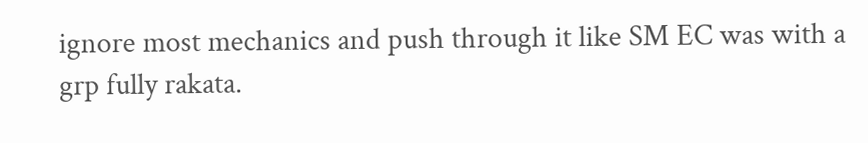ignore most mechanics and push through it like SM EC was with a grp fully rakata.